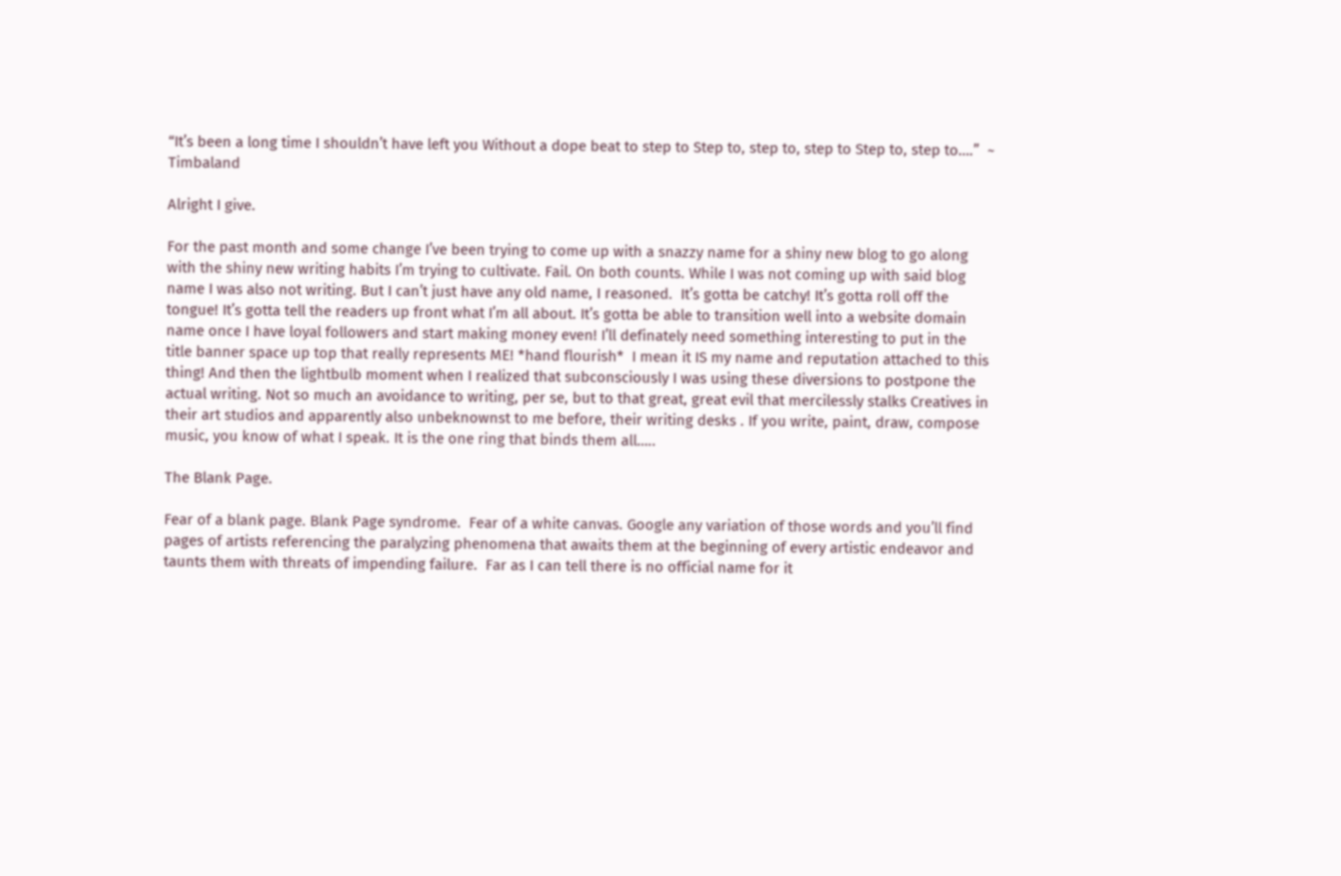“It’s been a long time I shouldn’t have left you Without a dope beat to step to Step to, step to, step to Step to, step to….”  ~ Timbaland

Alright I give.

For the past month and some change I’ve been trying to come up with a snazzy name for a shiny new blog to go along with the shiny new writing habits I’m trying to cultivate. Fail. On both counts. While I was not coming up with said blog name I was also not writing. But I can’t just have any old name, I reasoned.  It’s gotta be catchy! It’s gotta roll off the tongue! It’s gotta tell the readers up front what I’m all about. It’s gotta be able to transition well into a website domain name once I have loyal followers and start making money even! I’ll definately need something interesting to put in the title banner space up top that really represents ME! *hand flourish*  I mean it IS my name and reputation attached to this thing! And then the lightbulb moment when I realized that subconsciously I was using these diversions to postpone the actual writing. Not so much an avoidance to writing, per se, but to that great, great evil that mercilessly stalks Creatives in their art studios and apparently also unbeknownst to me before, their writing desks . If you write, paint, draw, compose music, you know of what I speak. It is the one ring that binds them all…..

The Blank Page.

Fear of a blank page. Blank Page syndrome.  Fear of a white canvas. Google any variation of those words and you’ll find pages of artists referencing the paralyzing phenomena that awaits them at the beginning of every artistic endeavor and taunts them with threats of impending failure.  Far as I can tell there is no official name for it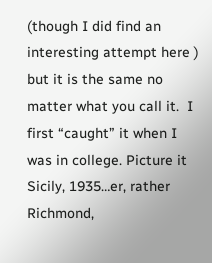(though I did find an interesting attempt here ) but it is the same no matter what you call it.  I first “caught” it when I was in college. Picture it Sicily, 1935…er, rather Richmond,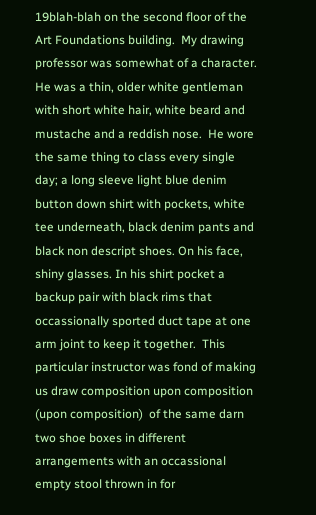19blah-blah on the second floor of the Art Foundations building.  My drawing professor was somewhat of a character.  He was a thin, older white gentleman with short white hair, white beard and mustache and a reddish nose.  He wore the same thing to class every single day; a long sleeve light blue denim button down shirt with pockets, white tee underneath, black denim pants and black non descript shoes. On his face, shiny glasses. In his shirt pocket a backup pair with black rims that occassionally sported duct tape at one arm joint to keep it together.  This particular instructor was fond of making us draw composition upon composition (upon composition)  of the same darn two shoe boxes in different arrangements with an occassional empty stool thrown in for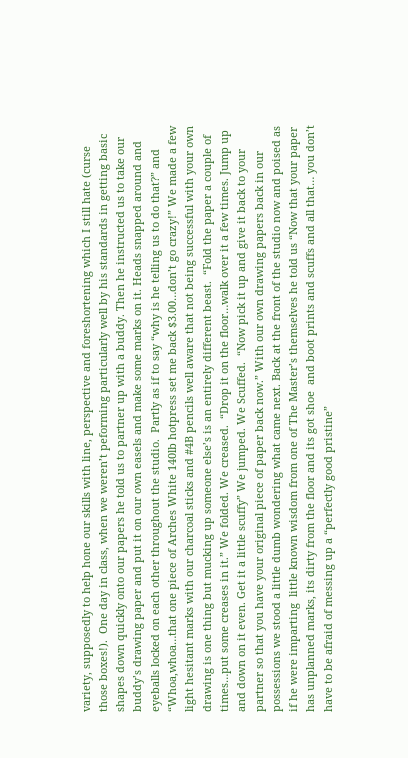variety, supposedly to help hone our skills with line, perspective and foreshortening which I still hate (curse those boxes!).  One day in class, when we weren’t peforming particularly well by his standards in getting basic shapes down quickly onto our papers he told us to partner up with a buddy. Then he instructed us to take our buddy’s drawing paper and put it on our own easels and make some marks on it. Heads snapped around and eyeballs locked on each other throughout the studio.  Partly as if to say “why is he telling us to do that?” and “Whoa,whoa…that one piece of Arches White 140lb hotpress set me back $3.00…don’t go crazy!” We made a few light hesitant marks with our charcoal sticks and #4B pencils well aware that not being successful with your own drawing is one thing but mucking up someone else’s is an entirely different beast.  “Fold the paper a couple of times…put some creases in it.” We folded. We creased.  “Drop it on the floor…walk over it a few times. Jump up and down on it even. Get it a little scuffy” We jumped. We Scuffed.  “Now pick it up and give it back to your partner so that you have your original piece of paper back now.” With our own drawing papers back in our possessions we stood a little dumb wondering what came next. Back at the front of the studio now and poised as if he were imparting  little known wisdom from one of The Master’s themselves he told us “Now that your paper has unplanned marks, its dirty from the floor and its got shoe  and boot prints and scuffs and all that… you don’t have to be afraid of messing up a “perfectly good pristine”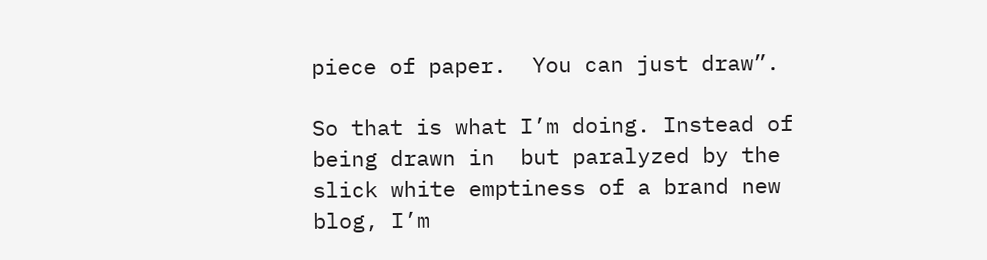piece of paper.  You can just draw”.

So that is what I’m doing. Instead of being drawn in  but paralyzed by the slick white emptiness of a brand new blog, I’m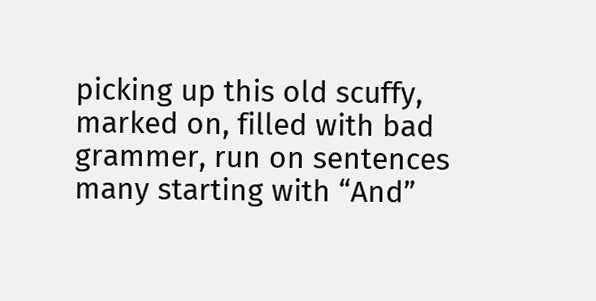picking up this old scuffy, marked on, filled with bad grammer, run on sentences many starting with “And”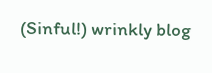(Sinful!) wrinkly blog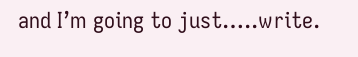and I’m going to just…..write.